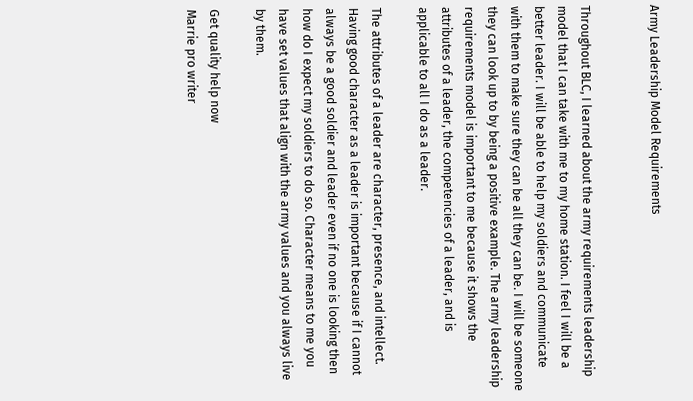Army Leadership Model Requirements


Throughout BLC, I learned about the army requirements leadership model that I can take with me to my home station. I feel I will be a better leader. I will be able to help my soldiers and communicate with them to make sure they can be all they can be. I will be someone they can look up to by being a positive example. The army leadership requirements model is important to me because it shows the attributes of a leader, the competencies of a leader, and is applicable to all I do as a leader.

The attributes of a leader are character, presence, and intellect. Having good character as a leader is important because if I cannot always be a good soldier and leader even if no one is looking then how do I expect my soldiers to do so. Character means to me you have set values that align with the army values and you always live by them.

Get quality help now
Marrie pro writer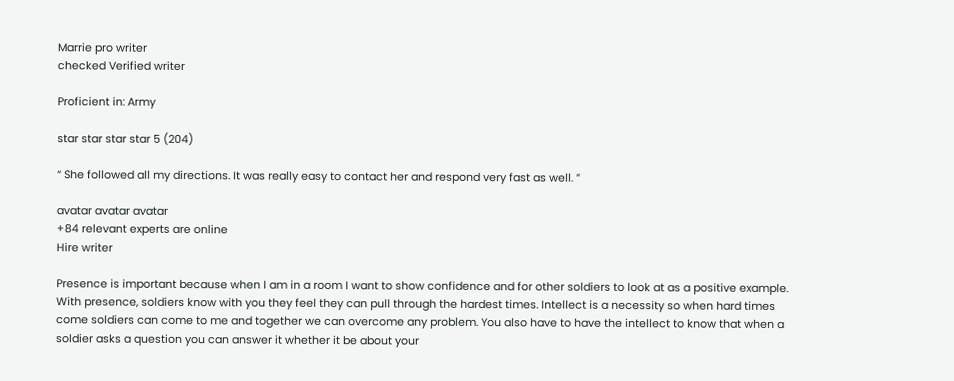Marrie pro writer
checked Verified writer

Proficient in: Army

star star star star 5 (204)

“ She followed all my directions. It was really easy to contact her and respond very fast as well. ”

avatar avatar avatar
+84 relevant experts are online
Hire writer

Presence is important because when I am in a room I want to show confidence and for other soldiers to look at as a positive example. With presence, soldiers know with you they feel they can pull through the hardest times. Intellect is a necessity so when hard times come soldiers can come to me and together we can overcome any problem. You also have to have the intellect to know that when a soldier asks a question you can answer it whether it be about your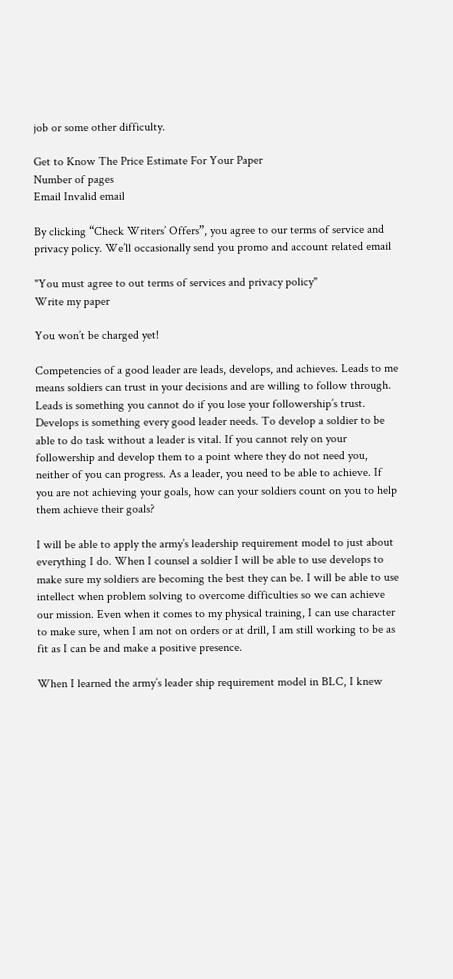job or some other difficulty.

Get to Know The Price Estimate For Your Paper
Number of pages
Email Invalid email

By clicking “Check Writers’ Offers”, you agree to our terms of service and privacy policy. We’ll occasionally send you promo and account related email

"You must agree to out terms of services and privacy policy"
Write my paper

You won’t be charged yet!

Competencies of a good leader are leads, develops, and achieves. Leads to me means soldiers can trust in your decisions and are willing to follow through. Leads is something you cannot do if you lose your followership’s trust. Develops is something every good leader needs. To develop a soldier to be able to do task without a leader is vital. If you cannot rely on your followership and develop them to a point where they do not need you, neither of you can progress. As a leader, you need to be able to achieve. If you are not achieving your goals, how can your soldiers count on you to help them achieve their goals?

I will be able to apply the army’s leadership requirement model to just about everything I do. When I counsel a soldier I will be able to use develops to make sure my soldiers are becoming the best they can be. I will be able to use intellect when problem solving to overcome difficulties so we can achieve our mission. Even when it comes to my physical training, I can use character to make sure, when I am not on orders or at drill, I am still working to be as fit as I can be and make a positive presence.

When I learned the army’s leader ship requirement model in BLC, I knew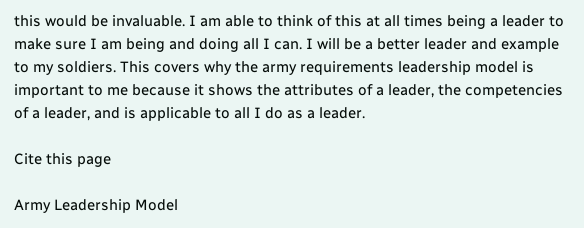this would be invaluable. I am able to think of this at all times being a leader to make sure I am being and doing all I can. I will be a better leader and example to my soldiers. This covers why the army requirements leadership model is important to me because it shows the attributes of a leader, the competencies of a leader, and is applicable to all I do as a leader.

Cite this page

Army Leadership Model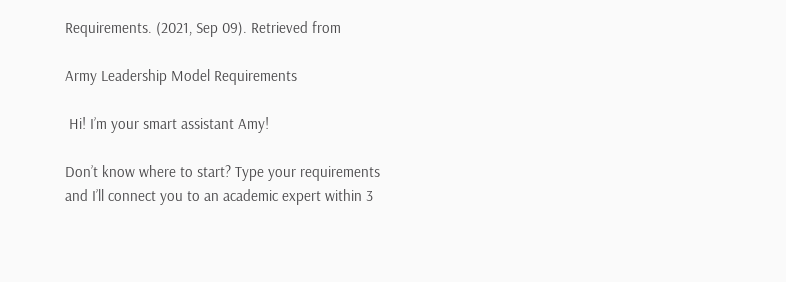Requirements. (2021, Sep 09). Retrieved from

Army Leadership Model Requirements

 Hi! I’m your smart assistant Amy!

Don’t know where to start? Type your requirements and I’ll connect you to an academic expert within 3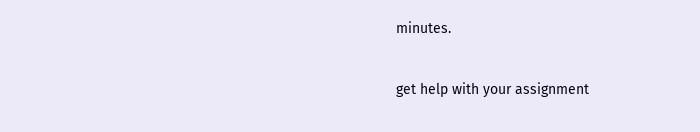minutes.

get help with your assignment